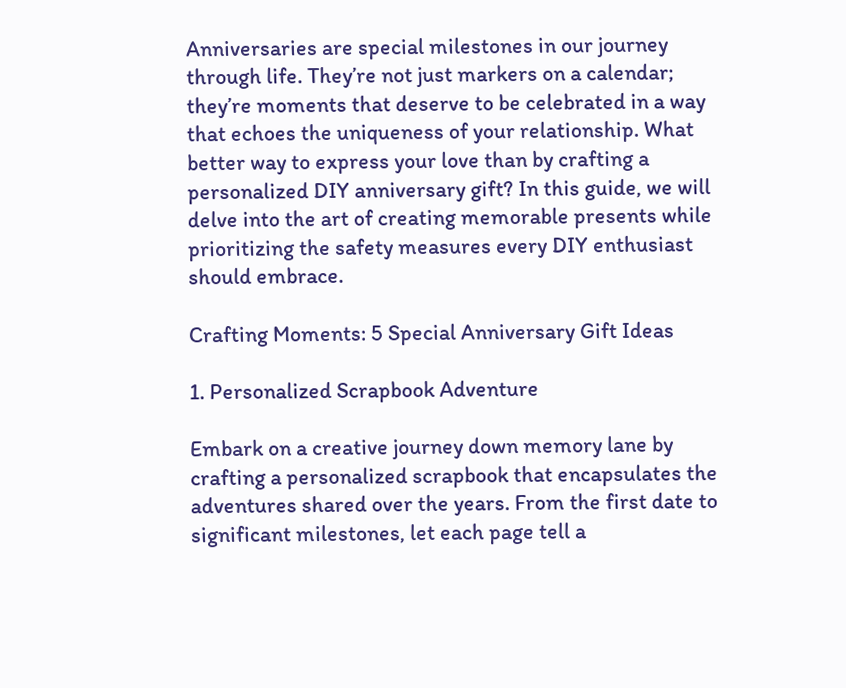Anniversaries are special milestones in our journey through life. They’re not just markers on a calendar; they’re moments that deserve to be celebrated in a way that echoes the uniqueness of your relationship. What better way to express your love than by crafting a personalized DIY anniversary gift? In this guide, we will delve into the art of creating memorable presents while prioritizing the safety measures every DIY enthusiast should embrace.

Crafting Moments: 5 Special Anniversary Gift Ideas

1. Personalized Scrapbook Adventure

Embark on a creative journey down memory lane by crafting a personalized scrapbook that encapsulates the adventures shared over the years. From the first date to significant milestones, let each page tell a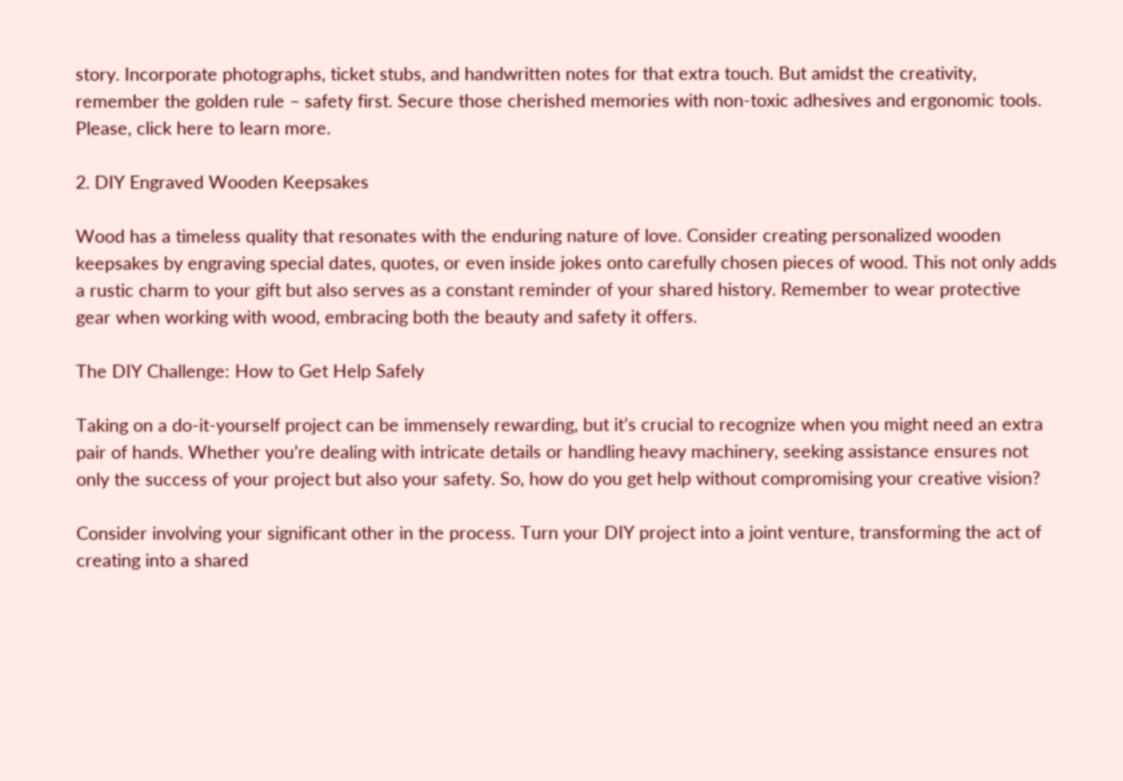story. Incorporate photographs, ticket stubs, and handwritten notes for that extra touch. But amidst the creativity, remember the golden rule – safety first. Secure those cherished memories with non-toxic adhesives and ergonomic tools. Please, click here to learn more.

2. DIY Engraved Wooden Keepsakes

Wood has a timeless quality that resonates with the enduring nature of love. Consider creating personalized wooden keepsakes by engraving special dates, quotes, or even inside jokes onto carefully chosen pieces of wood. This not only adds a rustic charm to your gift but also serves as a constant reminder of your shared history. Remember to wear protective gear when working with wood, embracing both the beauty and safety it offers.

The DIY Challenge: How to Get Help Safely

Taking on a do-it-yourself project can be immensely rewarding, but it’s crucial to recognize when you might need an extra pair of hands. Whether you’re dealing with intricate details or handling heavy machinery, seeking assistance ensures not only the success of your project but also your safety. So, how do you get help without compromising your creative vision?

Consider involving your significant other in the process. Turn your DIY project into a joint venture, transforming the act of creating into a shared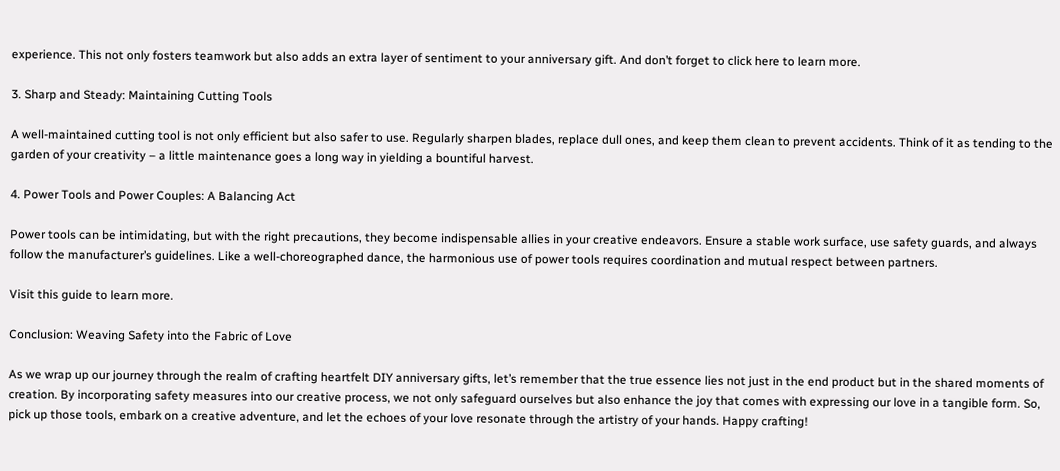experience. This not only fosters teamwork but also adds an extra layer of sentiment to your anniversary gift. And don’t forget to click here to learn more.

3. Sharp and Steady: Maintaining Cutting Tools

A well-maintained cutting tool is not only efficient but also safer to use. Regularly sharpen blades, replace dull ones, and keep them clean to prevent accidents. Think of it as tending to the garden of your creativity – a little maintenance goes a long way in yielding a bountiful harvest.

4. Power Tools and Power Couples: A Balancing Act

Power tools can be intimidating, but with the right precautions, they become indispensable allies in your creative endeavors. Ensure a stable work surface, use safety guards, and always follow the manufacturer’s guidelines. Like a well-choreographed dance, the harmonious use of power tools requires coordination and mutual respect between partners.

Visit this guide to learn more.

Conclusion: Weaving Safety into the Fabric of Love

As we wrap up our journey through the realm of crafting heartfelt DIY anniversary gifts, let’s remember that the true essence lies not just in the end product but in the shared moments of creation. By incorporating safety measures into our creative process, we not only safeguard ourselves but also enhance the joy that comes with expressing our love in a tangible form. So, pick up those tools, embark on a creative adventure, and let the echoes of your love resonate through the artistry of your hands. Happy crafting!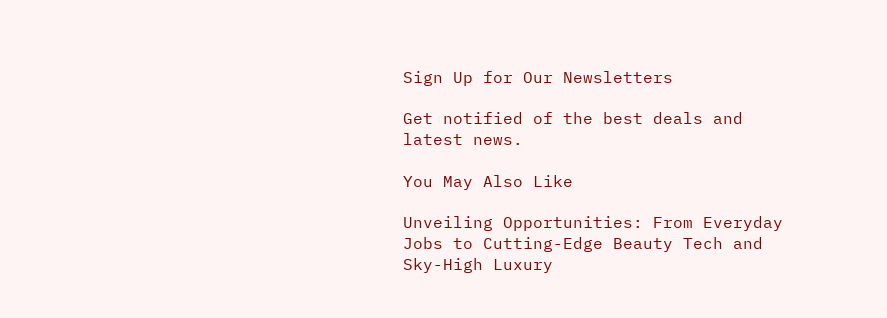Sign Up for Our Newsletters

Get notified of the best deals and latest news.

You May Also Like

Unveiling Opportunities: From Everyday Jobs to Cutting-Edge Beauty Tech and Sky-High Luxury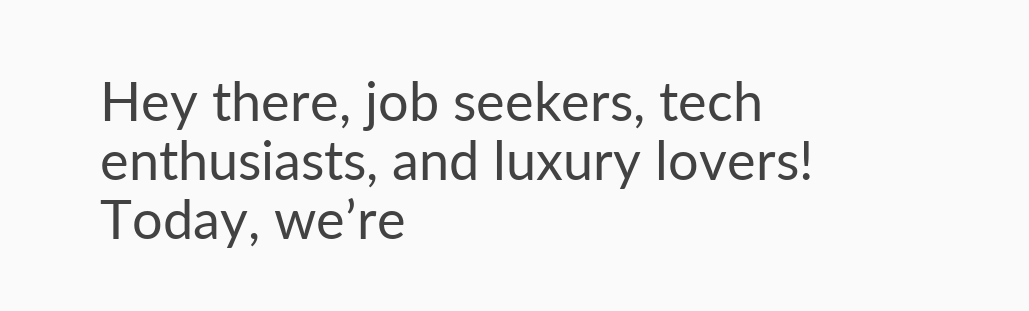Hey there, job seekers, tech enthusiasts, and luxury lovers! Today, we’re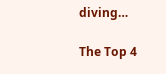diving…

The Top 4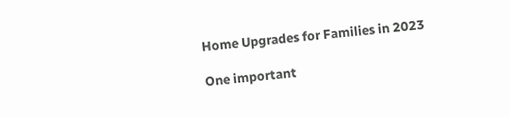Home Upgrades for Families in 2023

One important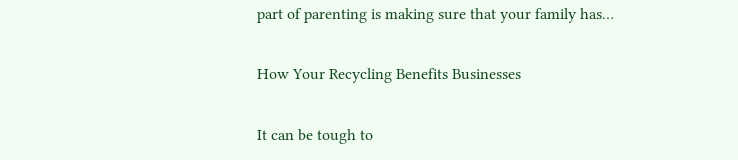part of parenting is making sure that your family has…

How Your Recycling Benefits Businesses

It can be tough to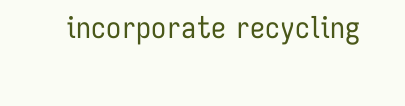incorporate recycling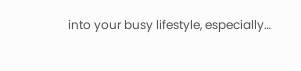into your busy lifestyle, especially…